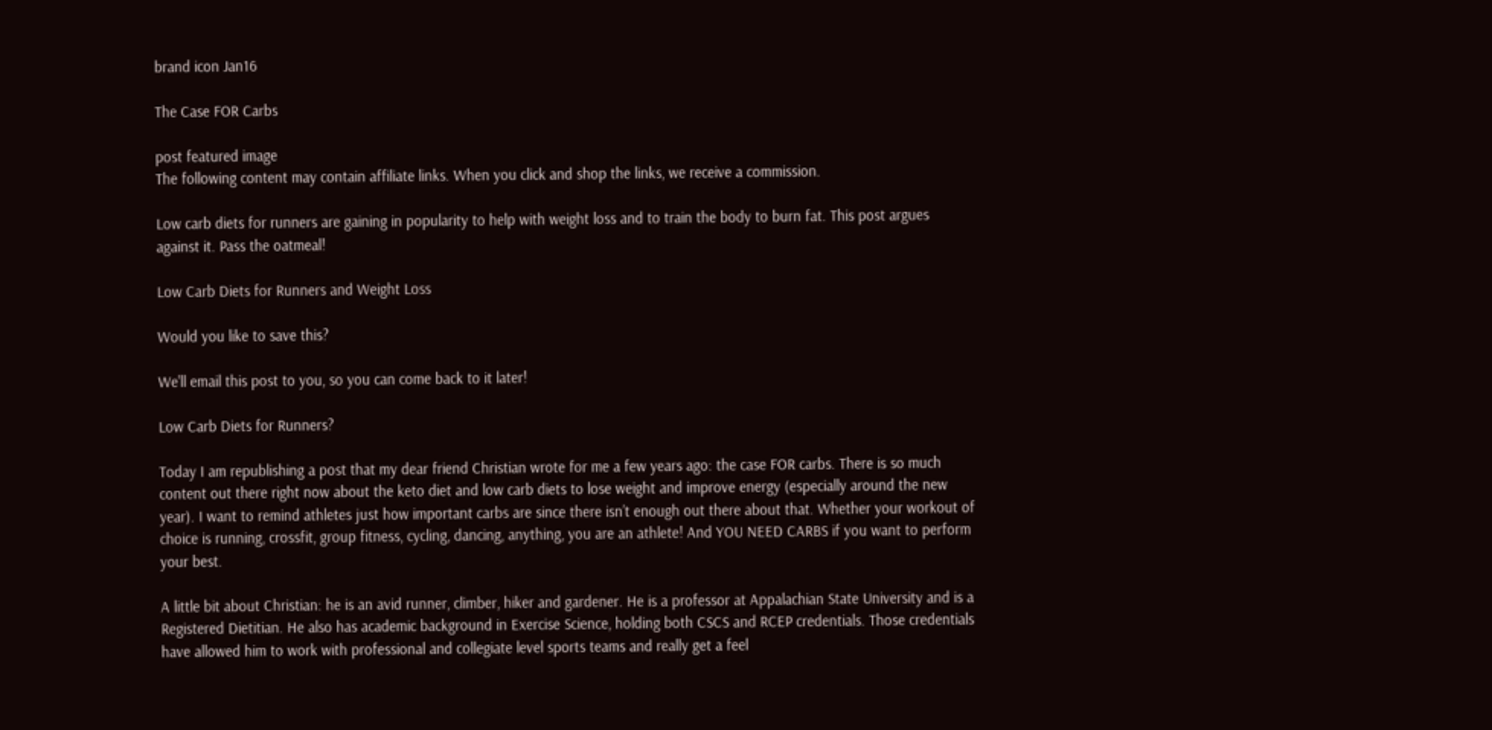brand icon Jan16

The Case FOR Carbs

post featured image
The following content may contain affiliate links. When you click and shop the links, we receive a commission.

Low carb diets for runners are gaining in popularity to help with weight loss and to train the body to burn fat. This post argues against it. Pass the oatmeal!

Low Carb Diets for Runners and Weight Loss

Would you like to save this?

We'll email this post to you, so you can come back to it later!

Low Carb Diets for Runners?

Today I am republishing a post that my dear friend Christian wrote for me a few years ago: the case FOR carbs. There is so much content out there right now about the keto diet and low carb diets to lose weight and improve energy (especially around the new year). I want to remind athletes just how important carbs are since there isn’t enough out there about that. Whether your workout of choice is running, crossfit, group fitness, cycling, dancing, anything, you are an athlete! And YOU NEED CARBS if you want to perform your best.

A little bit about Christian: he is an avid runner, climber, hiker and gardener. He is a professor at Appalachian State University and is a Registered Dietitian. He also has academic background in Exercise Science, holding both CSCS and RCEP credentials. Those credentials have allowed him to work with professional and collegiate level sports teams and really get a feel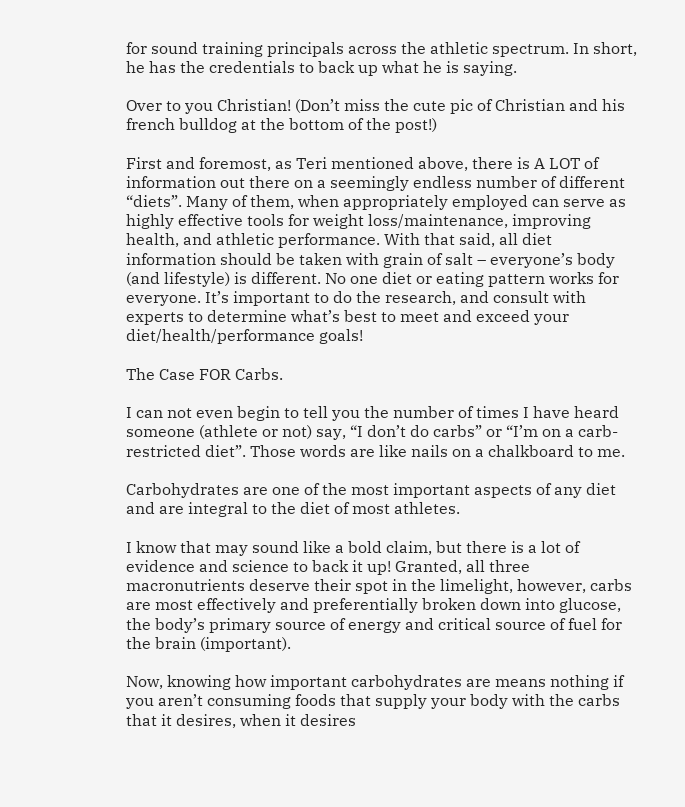for sound training principals across the athletic spectrum. In short, he has the credentials to back up what he is saying.

Over to you Christian! (Don’t miss the cute pic of Christian and his french bulldog at the bottom of the post!)

First and foremost, as Teri mentioned above, there is A LOT of information out there on a seemingly endless number of different “diets”. Many of them, when appropriately employed can serve as highly effective tools for weight loss/maintenance, improving health, and athletic performance. With that said, all diet information should be taken with grain of salt – everyone’s body (and lifestyle) is different. No one diet or eating pattern works for everyone. It’s important to do the research, and consult with experts to determine what’s best to meet and exceed your diet/health/performance goals!

The Case FOR Carbs.

I can not even begin to tell you the number of times I have heard someone (athlete or not) say, “I don’t do carbs” or “I’m on a carb-restricted diet”. Those words are like nails on a chalkboard to me.

Carbohydrates are one of the most important aspects of any diet and are integral to the diet of most athletes.

I know that may sound like a bold claim, but there is a lot of evidence and science to back it up! Granted, all three macronutrients deserve their spot in the limelight, however, carbs are most effectively and preferentially broken down into glucose, the body’s primary source of energy and critical source of fuel for the brain (important).

Now, knowing how important carbohydrates are means nothing if you aren’t consuming foods that supply your body with the carbs that it desires, when it desires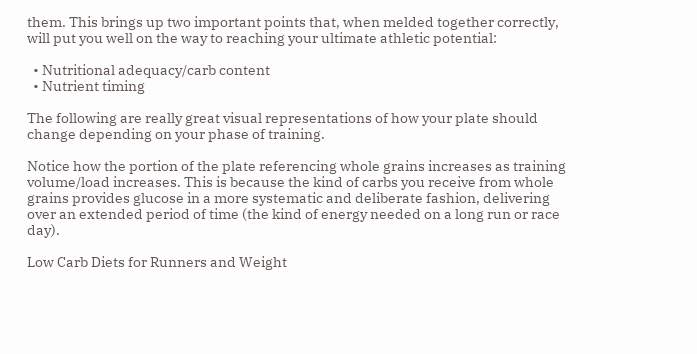them. This brings up two important points that, when melded together correctly, will put you well on the way to reaching your ultimate athletic potential:

  • Nutritional adequacy/carb content
  • Nutrient timing

The following are really great visual representations of how your plate should change depending on your phase of training.

Notice how the portion of the plate referencing whole grains increases as training volume/load increases. This is because the kind of carbs you receive from whole grains provides glucose in a more systematic and deliberate fashion, delivering over an extended period of time (the kind of energy needed on a long run or race day).

Low Carb Diets for Runners and Weight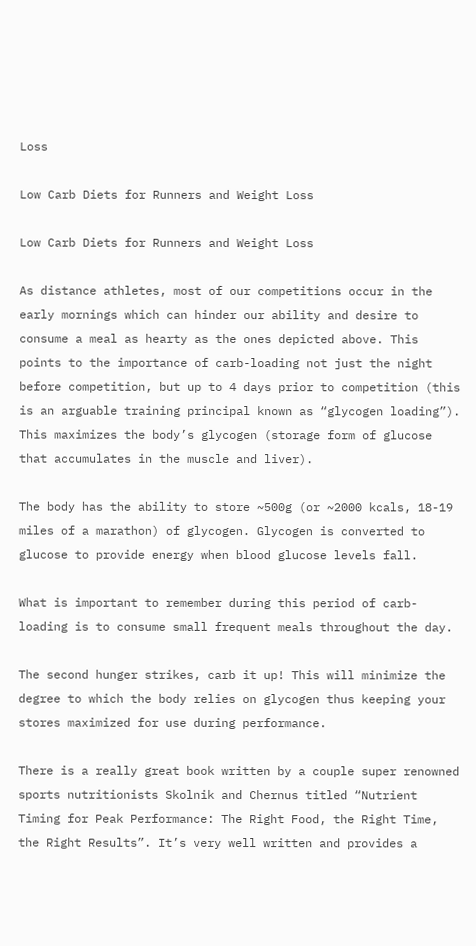Loss

Low Carb Diets for Runners and Weight Loss

Low Carb Diets for Runners and Weight Loss

As distance athletes, most of our competitions occur in the early mornings which can hinder our ability and desire to consume a meal as hearty as the ones depicted above. This points to the importance of carb-loading not just the night before competition, but up to 4 days prior to competition (this is an arguable training principal known as “glycogen loading”). This maximizes the body’s glycogen (storage form of glucose that accumulates in the muscle and liver).

The body has the ability to store ~500g (or ~2000 kcals, 18-19 miles of a marathon) of glycogen. Glycogen is converted to glucose to provide energy when blood glucose levels fall.

What is important to remember during this period of carb-loading is to consume small frequent meals throughout the day.

The second hunger strikes, carb it up! This will minimize the degree to which the body relies on glycogen thus keeping your stores maximized for use during performance.

There is a really great book written by a couple super renowned sports nutritionists Skolnik and Chernus titled “Nutrient Timing for Peak Performance: The Right Food, the Right Time, the Right Results”. It’s very well written and provides a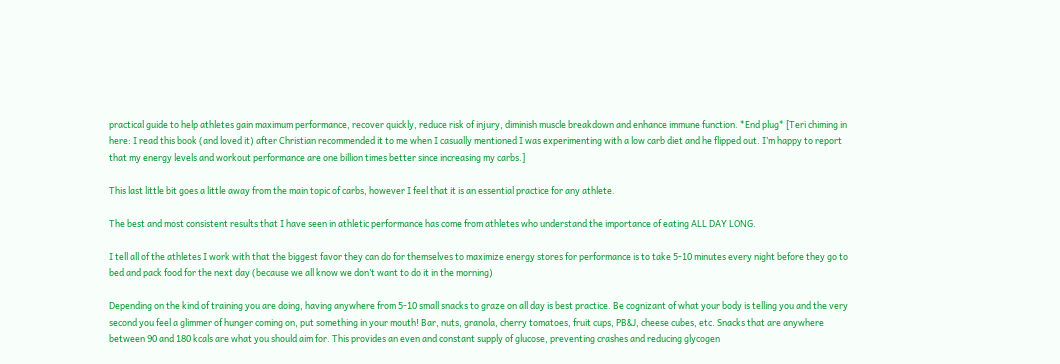practical guide to help athletes gain maximum performance, recover quickly, reduce risk of injury, diminish muscle breakdown and enhance immune function. *End plug* [Teri chiming in here: I read this book (and loved it) after Christian recommended it to me when I casually mentioned I was experimenting with a low carb diet and he flipped out. I’m happy to report that my energy levels and workout performance are one billion times better since increasing my carbs.]

This last little bit goes a little away from the main topic of carbs, however I feel that it is an essential practice for any athlete.

The best and most consistent results that I have seen in athletic performance has come from athletes who understand the importance of eating ALL DAY LONG.

I tell all of the athletes I work with that the biggest favor they can do for themselves to maximize energy stores for performance is to take 5-10 minutes every night before they go to bed and pack food for the next day (because we all know we don’t want to do it in the morning)

Depending on the kind of training you are doing, having anywhere from 5-10 small snacks to graze on all day is best practice. Be cognizant of what your body is telling you and the very second you feel a glimmer of hunger coming on, put something in your mouth! Bar, nuts, granola, cherry tomatoes, fruit cups, PB&J, cheese cubes, etc. Snacks that are anywhere between 90 and 180 kcals are what you should aim for. This provides an even and constant supply of glucose, preventing crashes and reducing glycogen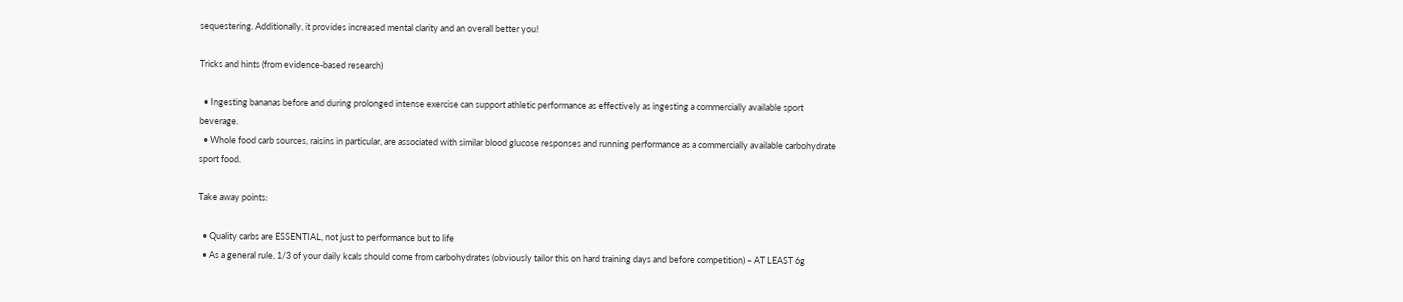sequestering. Additionally, it provides increased mental clarity and an overall better you!

Tricks and hints (from evidence-based research)

  • Ingesting bananas before and during prolonged intense exercise can support athletic performance as effectively as ingesting a commercially available sport beverage.
  • Whole food carb sources, raisins in particular, are associated with similar blood glucose responses and running performance as a commercially available carbohydrate sport food.

Take away points:

  • Quality carbs are ESSENTIAL, not just to performance but to life
  • As a general rule, 1/3 of your daily kcals should come from carbohydrates (obviously tailor this on hard training days and before competition) – AT LEAST 6g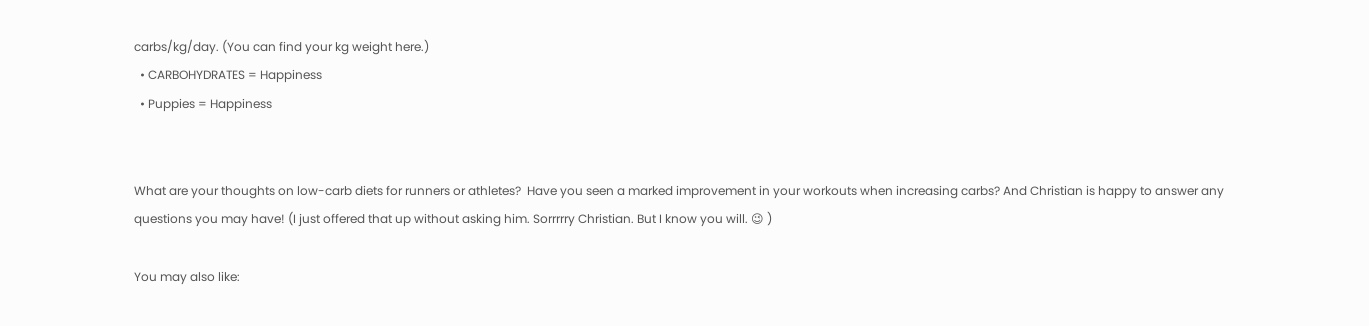carbs/kg/day. (You can find your kg weight here.)
  • CARBOHYDRATES = Happiness
  • Puppies = Happiness


What are your thoughts on low-carb diets for runners or athletes?  Have you seen a marked improvement in your workouts when increasing carbs? And Christian is happy to answer any questions you may have! (I just offered that up without asking him. Sorrrrry Christian. But I know you will. 😉 )

You may also like: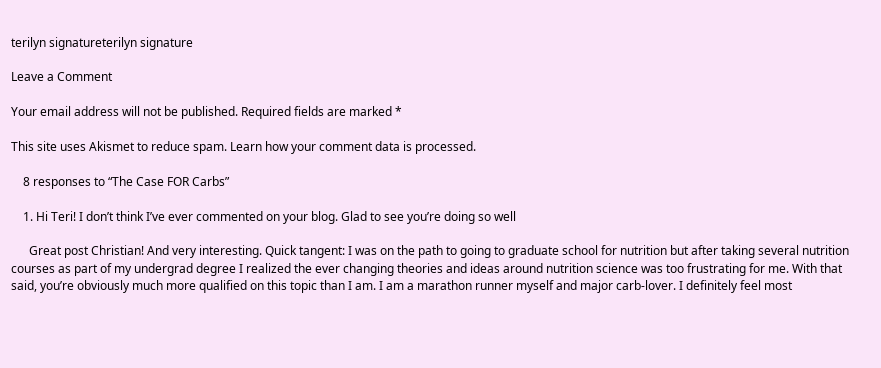terilyn signatureterilyn signature

Leave a Comment

Your email address will not be published. Required fields are marked *

This site uses Akismet to reduce spam. Learn how your comment data is processed.

    8 responses to “The Case FOR Carbs”

    1. Hi Teri! I don’t think I’ve ever commented on your blog. Glad to see you’re doing so well

      Great post Christian! And very interesting. Quick tangent: I was on the path to going to graduate school for nutrition but after taking several nutrition courses as part of my undergrad degree I realized the ever changing theories and ideas around nutrition science was too frustrating for me. With that said, you’re obviously much more qualified on this topic than I am. I am a marathon runner myself and major carb-lover. I definitely feel most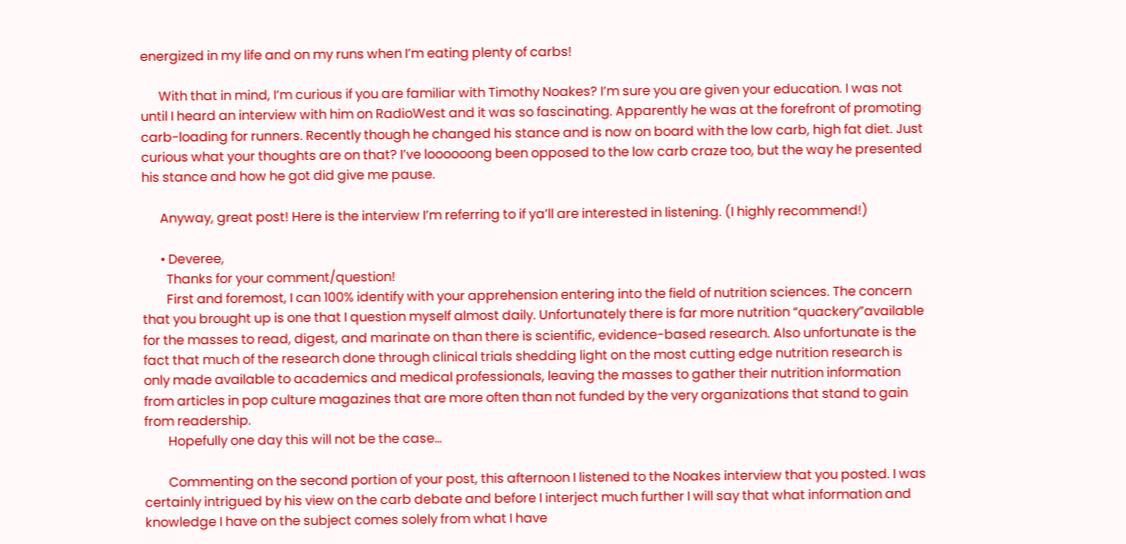energized in my life and on my runs when I’m eating plenty of carbs!

      With that in mind, I’m curious if you are familiar with Timothy Noakes? I’m sure you are given your education. I was not until I heard an interview with him on RadioWest and it was so fascinating. Apparently he was at the forefront of promoting carb-loading for runners. Recently though he changed his stance and is now on board with the low carb, high fat diet. Just curious what your thoughts are on that? I’ve loooooong been opposed to the low carb craze too, but the way he presented his stance and how he got did give me pause.

      Anyway, great post! Here is the interview I’m referring to if ya’ll are interested in listening. (I highly recommend!)

      • Deveree,
        Thanks for your comment/question!
        First and foremost, I can 100% identify with your apprehension entering into the field of nutrition sciences. The concern that you brought up is one that I question myself almost daily. Unfortunately there is far more nutrition “quackery”available for the masses to read, digest, and marinate on than there is scientific, evidence-based research. Also unfortunate is the fact that much of the research done through clinical trials shedding light on the most cutting edge nutrition research is only made available to academics and medical professionals, leaving the masses to gather their nutrition information from articles in pop culture magazines that are more often than not funded by the very organizations that stand to gain from readership.
        Hopefully one day this will not be the case…

        Commenting on the second portion of your post, this afternoon I listened to the Noakes interview that you posted. I was certainly intrigued by his view on the carb debate and before I interject much further I will say that what information and knowledge I have on the subject comes solely from what I have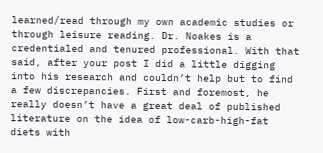learned/read through my own academic studies or through leisure reading. Dr. Noakes is a credentialed and tenured professional. With that said, after your post I did a little digging into his research and couldn’t help but to find a few discrepancies. First and foremost, he really doesn’t have a great deal of published literature on the idea of low-carb-high-fat diets with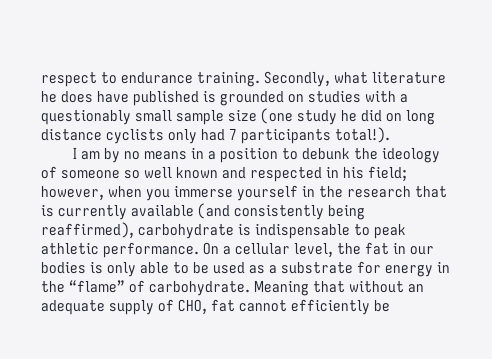respect to endurance training. Secondly, what literature he does have published is grounded on studies with a questionably small sample size (one study he did on long distance cyclists only had 7 participants total!).
        I am by no means in a position to debunk the ideology of someone so well known and respected in his field; however, when you immerse yourself in the research that is currently available (and consistently being reaffirmed), carbohydrate is indispensable to peak athletic performance. On a cellular level, the fat in our bodies is only able to be used as a substrate for energy in the “flame” of carbohydrate. Meaning that without an adequate supply of CHO, fat cannot efficiently be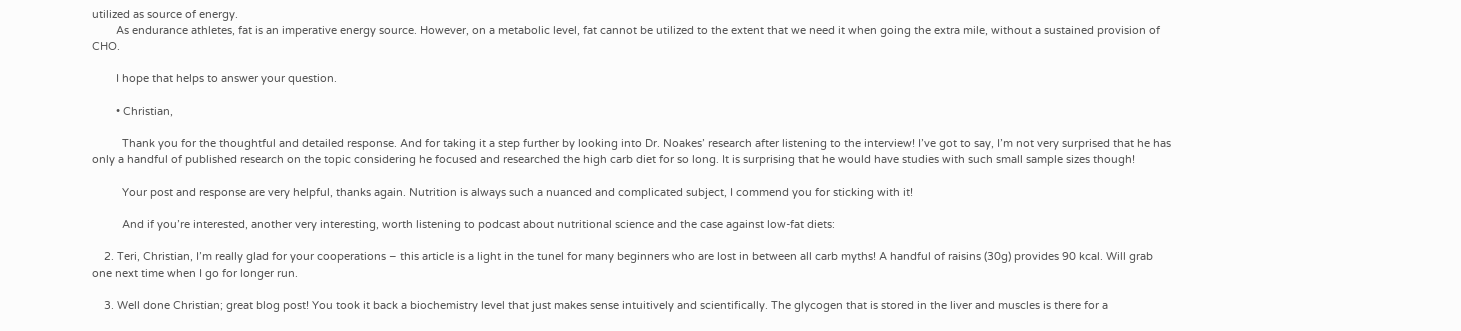utilized as source of energy.
        As endurance athletes, fat is an imperative energy source. However, on a metabolic level, fat cannot be utilized to the extent that we need it when going the extra mile, without a sustained provision of CHO.

        I hope that helps to answer your question.

        • Christian,

          Thank you for the thoughtful and detailed response. And for taking it a step further by looking into Dr. Noakes’ research after listening to the interview! I’ve got to say, I’m not very surprised that he has only a handful of published research on the topic considering he focused and researched the high carb diet for so long. It is surprising that he would have studies with such small sample sizes though!

          Your post and response are very helpful, thanks again. Nutrition is always such a nuanced and complicated subject, I commend you for sticking with it!

          And if you’re interested, another very interesting, worth listening to podcast about nutritional science and the case against low-fat diets:

    2. Teri, Christian, I’m really glad for your cooperations – this article is a light in the tunel for many beginners who are lost in between all carb myths! A handful of raisins (30g) provides 90 kcal. Will grab one next time when I go for longer run.

    3. Well done Christian; great blog post! You took it back a biochemistry level that just makes sense intuitively and scientifically. The glycogen that is stored in the liver and muscles is there for a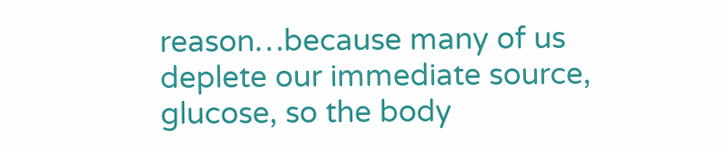reason…because many of us deplete our immediate source, glucose, so the body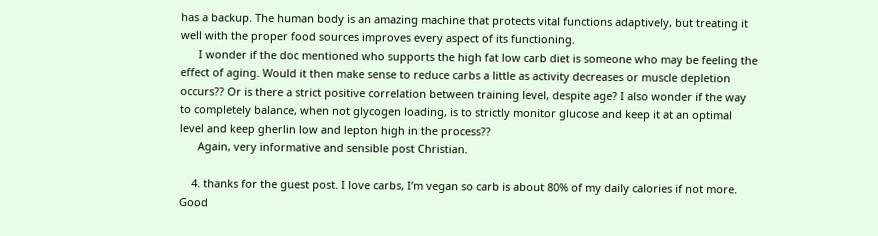has a backup. The human body is an amazing machine that protects vital functions adaptively, but treating it well with the proper food sources improves every aspect of its functioning.
      I wonder if the doc mentioned who supports the high fat low carb diet is someone who may be feeling the effect of aging. Would it then make sense to reduce carbs a little as activity decreases or muscle depletion occurs?? Or is there a strict positive correlation between training level, despite age? I also wonder if the way to completely balance, when not glycogen loading, is to strictly monitor glucose and keep it at an optimal level and keep gherlin low and lepton high in the process??
      Again, very informative and sensible post Christian.

    4. thanks for the guest post. I love carbs, I’m vegan so carb is about 80% of my daily calories if not more. Good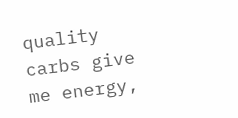quality carbs give me energy,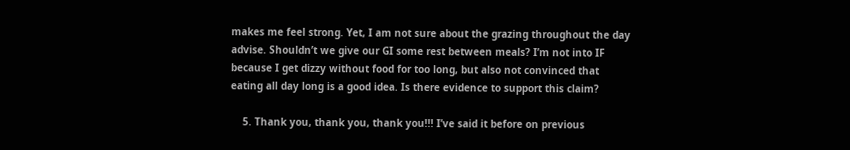makes me feel strong. Yet, I am not sure about the grazing throughout the day advise. Shouldn’t we give our GI some rest between meals? I’m not into IF because I get dizzy without food for too long, but also not convinced that eating all day long is a good idea. Is there evidence to support this claim?

    5. Thank you, thank you, thank you!!! I’ve said it before on previous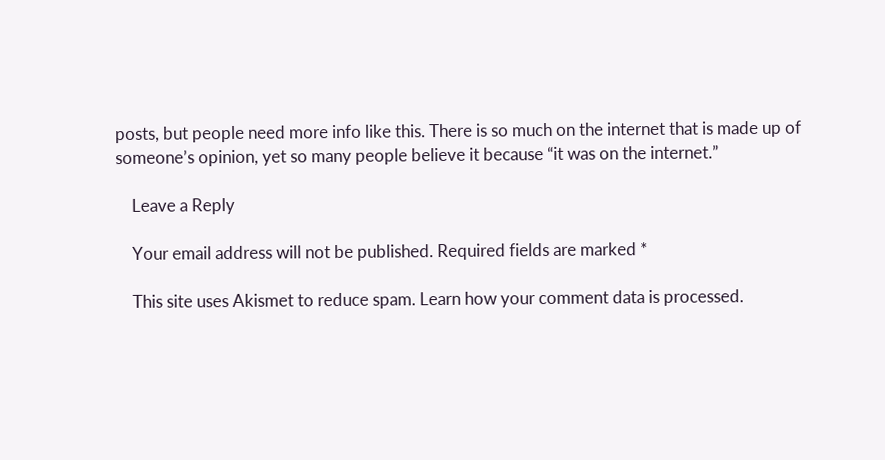posts, but people need more info like this. There is so much on the internet that is made up of someone’s opinion, yet so many people believe it because “it was on the internet.”

    Leave a Reply

    Your email address will not be published. Required fields are marked *

    This site uses Akismet to reduce spam. Learn how your comment data is processed.